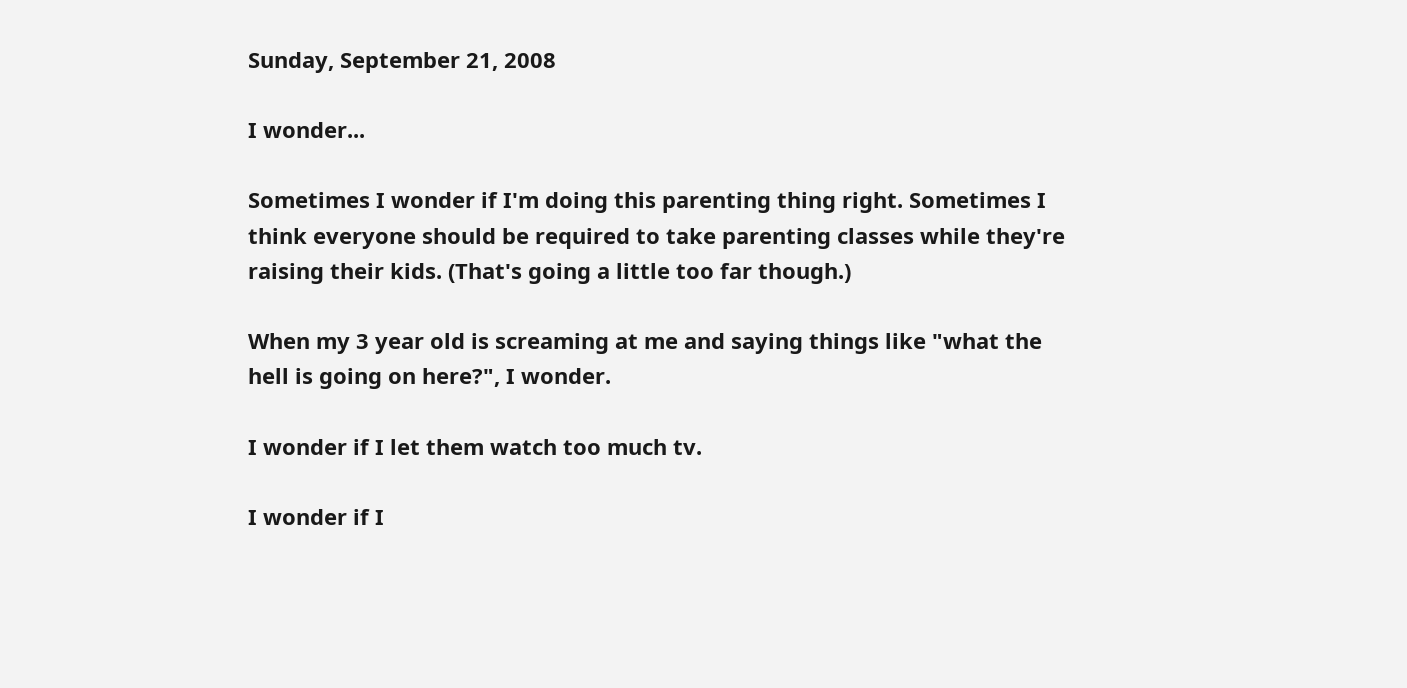Sunday, September 21, 2008

I wonder...

Sometimes I wonder if I'm doing this parenting thing right. Sometimes I think everyone should be required to take parenting classes while they're raising their kids. (That's going a little too far though.)

When my 3 year old is screaming at me and saying things like "what the hell is going on here?", I wonder.

I wonder if I let them watch too much tv.

I wonder if I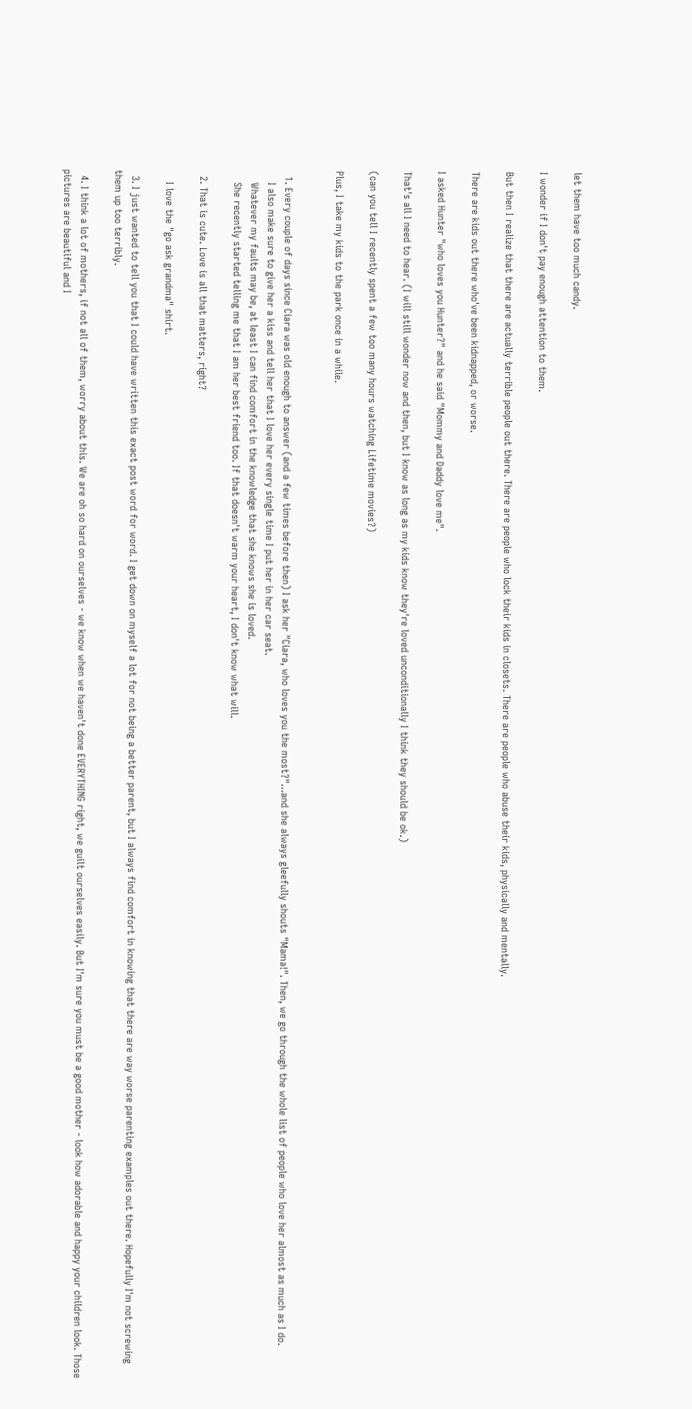let them have too much candy.

I wonder if I don't pay enough attention to them.

But then I realize that there are actually terrible people out there. There are people who lock their kids in closets. There are people who abuse their kids, physically and mentally.

There are kids out there who've been kidnapped, or worse.

I asked Hunter "who loves you Hunter?" and he said "Mommy and Daddy love me".

That's all I need to hear. (I will still wonder now and then, but I know as long as my kids know they're loved unconditionally I think they should be ok.)

(can you tell I recently spent a few too many hours watching Lifetime movies?)

Plus, I take my kids to the park once in a while.


  1. Every couple of days since Ciara was old enough to answer (and a few times before then) I ask her "Ciara, who loves you the most?"...and she always gleefully shouts "Mama!". Then, we go through the whole list of people who love her almost as much as I do.
    I also make sure to give her a kiss and tell her that I love her every single time I put her in her car seat.
    Whatever my faults may be, at least I can find comfort in the knowledge that she knows she is loved.
    She recently started telling me that I am her best friend too. If that doesn't warm your heart, I don't know what will.

  2. That is cute. Love is all that matters, right?

    I love the "go ask grandma" shirt.

  3. I just wanted to tell you that I could have written this exact post word for word. I get down on myself a lot for not being a better parent, but I always find comfort in knowing that there are way worse parenting examples out there. Hopefully I'm not screwing them up too terribly.

  4. I think a lot of mothers, if not all of them, worry about this. We are oh so hard on ourselves - we know when we haven't done EVERYTHING right, we guilt ourselves easily. But I'm sure you must be a good mother - look how adorable and happy your children look. Those pictures are beautiful and I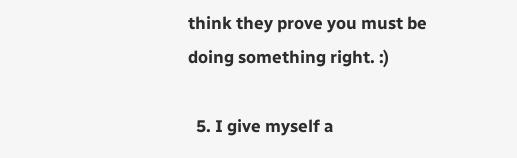think they prove you must be doing something right. :)

  5. I give myself a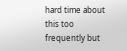hard time about this too frequently but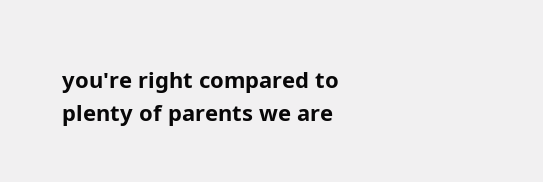you're right compared to plenty of parents we are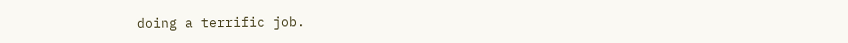doing a terrific job.